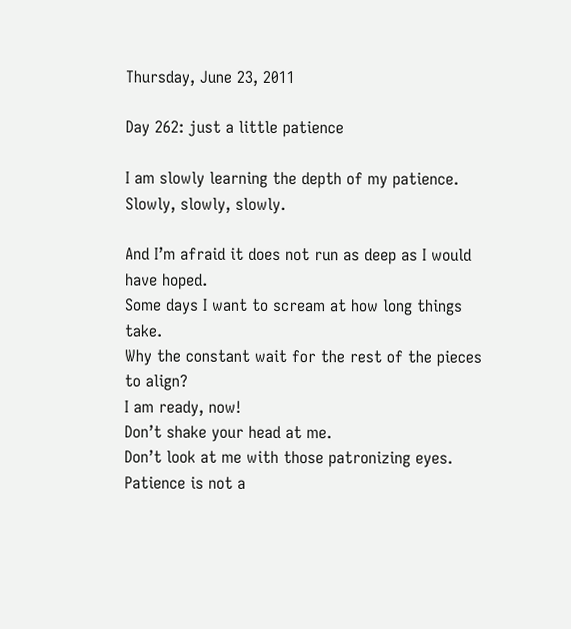Thursday, June 23, 2011

Day 262: just a little patience

I am slowly learning the depth of my patience.
Slowly, slowly, slowly.

And I’m afraid it does not run as deep as I would have hoped.
Some days I want to scream at how long things take.
Why the constant wait for the rest of the pieces to align?
I am ready, now!
Don’t shake your head at me.
Don’t look at me with those patronizing eyes.
Patience is not a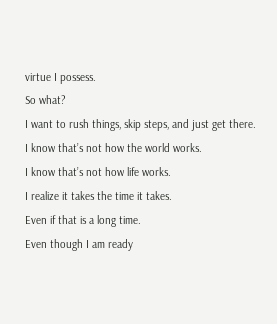virtue I possess.
So what?
I want to rush things, skip steps, and just get there.
I know that’s not how the world works.
I know that’s not how life works.
I realize it takes the time it takes.
Even if that is a long time.
Even though I am ready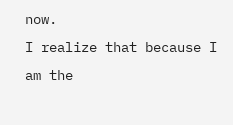now.
I realize that because I am the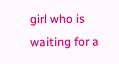girl who is waiting for a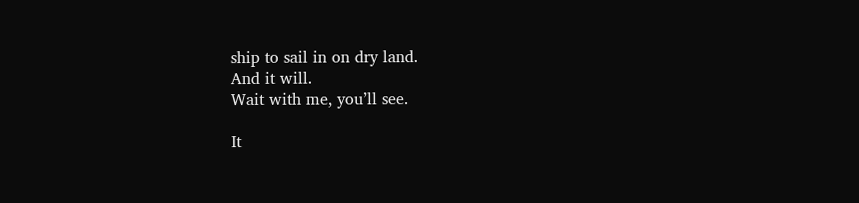ship to sail in on dry land.
And it will.
Wait with me, you’ll see.

It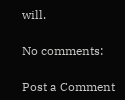will.

No comments:

Post a Comment